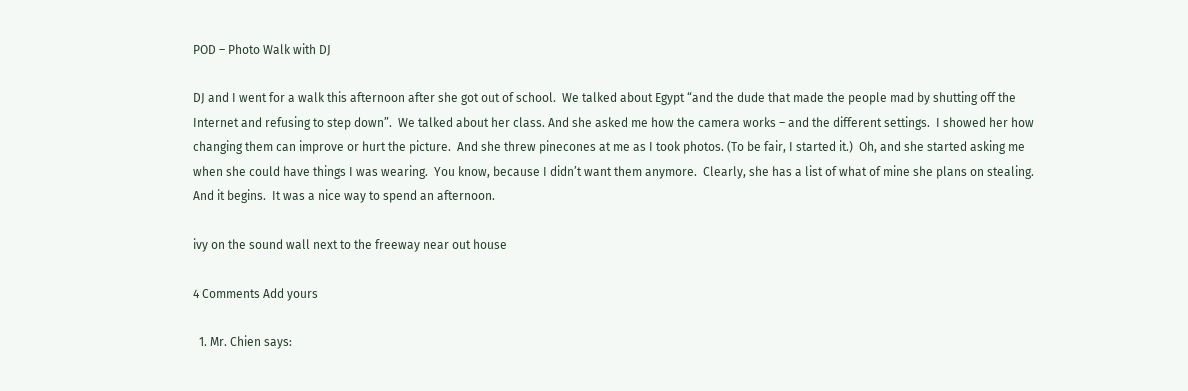POD – Photo Walk with DJ

DJ and I went for a walk this afternoon after she got out of school.  We talked about Egypt “and the dude that made the people mad by shutting off the Internet and refusing to step down”.  We talked about her class. And she asked me how the camera works – and the different settings.  I showed her how changing them can improve or hurt the picture.  And she threw pinecones at me as I took photos. (To be fair, I started it.)  Oh, and she started asking me when she could have things I was wearing.  You know, because I didn’t want them anymore.  Clearly, she has a list of what of mine she plans on stealing.  And it begins.  It was a nice way to spend an afternoon.

ivy on the sound wall next to the freeway near out house

4 Comments Add yours

  1. Mr. Chien says: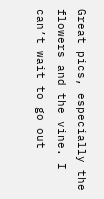Great pics, especially the flowers and the vine. I can’t wait to go out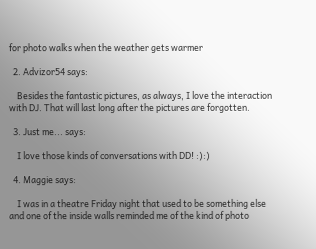for photo walks when the weather gets warmer

  2. Advizor54 says:

    Besides the fantastic pictures, as always, I love the interaction with DJ. That will last long after the pictures are forgotten.

  3. Just me... says:

    I love those kinds of conversations with DD! :):)

  4. Maggie says:

    I was in a theatre Friday night that used to be something else and one of the inside walls reminded me of the kind of photo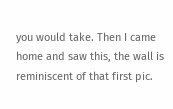you would take. Then I came home and saw this, the wall is reminiscent of that first pic.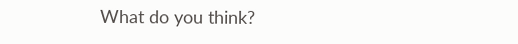What do you think?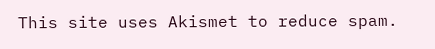This site uses Akismet to reduce spam.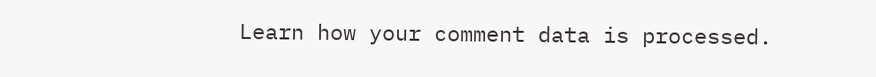Learn how your comment data is processed.